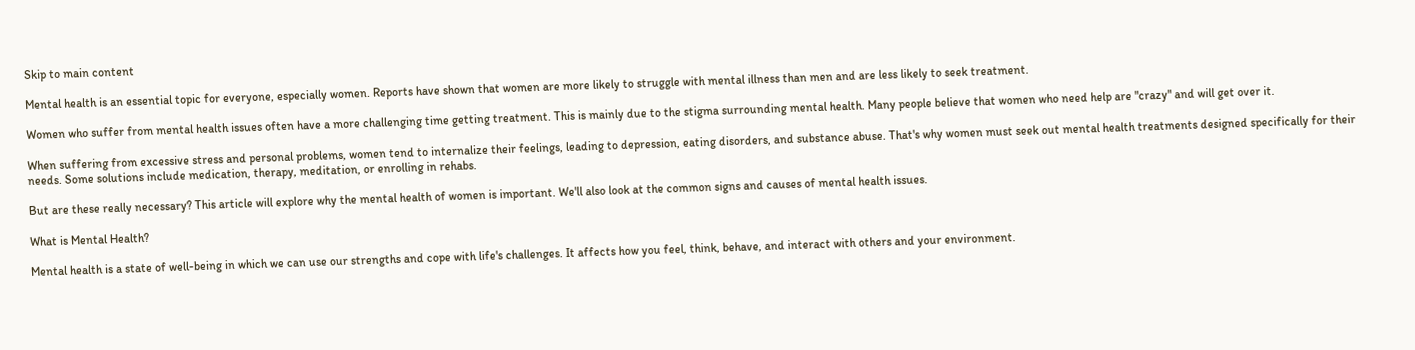Skip to main content

Mental health is an essential topic for everyone, especially women. Reports have shown that women are more likely to struggle with mental illness than men and are less likely to seek treatment.

Women who suffer from mental health issues often have a more challenging time getting treatment. This is mainly due to the stigma surrounding mental health. Many people believe that women who need help are "crazy" and will get over it.

When suffering from excessive stress and personal problems, women tend to internalize their feelings, leading to depression, eating disorders, and substance abuse. That's why women must seek out mental health treatments designed specifically for their needs. Some solutions include medication, therapy, meditation, or enrolling in rehabs.

But are these really necessary? This article will explore why the mental health of women is important. We'll also look at the common signs and causes of mental health issues.

What is Mental Health?

Mental health is a state of well-being in which we can use our strengths and cope with life's challenges. It affects how you feel, think, behave, and interact with others and your environment.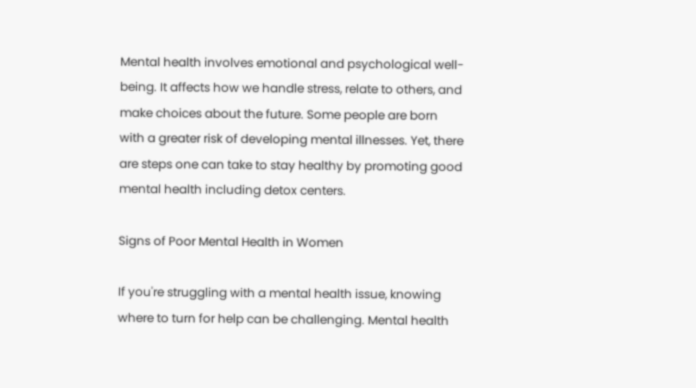Mental health involves emotional and psychological well-being. It affects how we handle stress, relate to others, and make choices about the future. Some people are born with a greater risk of developing mental illnesses. Yet, there are steps one can take to stay healthy by promoting good mental health including detox centers.

Signs of Poor Mental Health in Women

If you're struggling with a mental health issue, knowing where to turn for help can be challenging. Mental health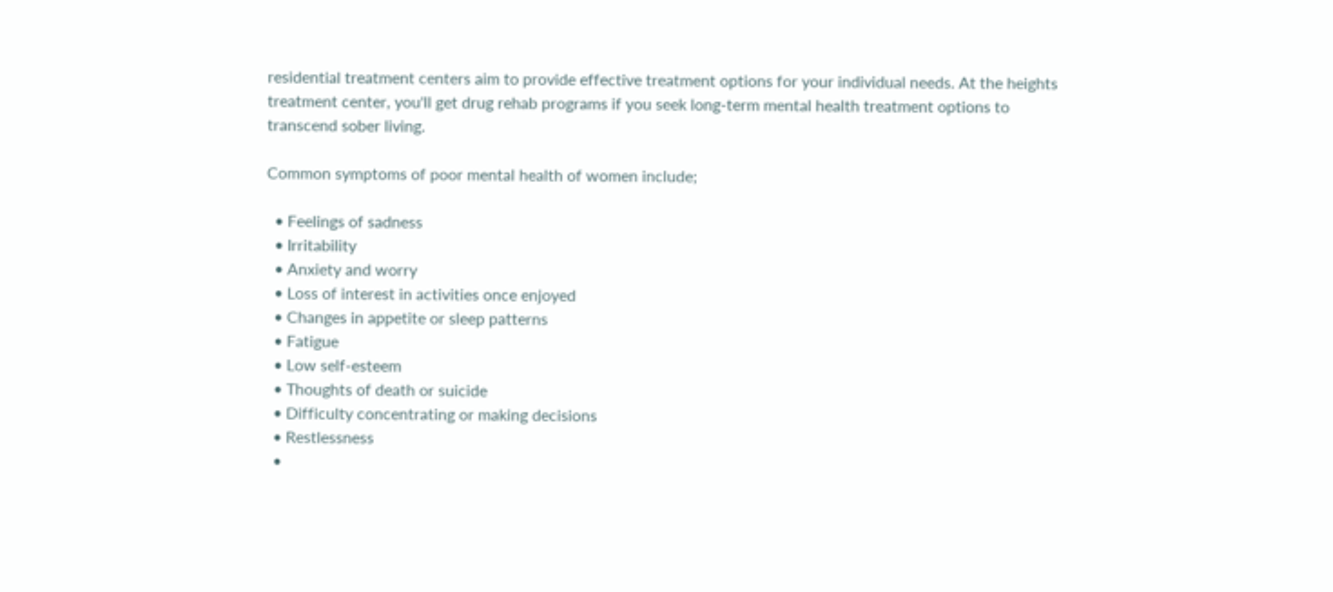residential treatment centers aim to provide effective treatment options for your individual needs. At the heights treatment center, you'll get drug rehab programs if you seek long-term mental health treatment options to transcend sober living.

Common symptoms of poor mental health of women include;

  • Feelings of sadness
  • Irritability
  • Anxiety and worry
  • Loss of interest in activities once enjoyed
  • Changes in appetite or sleep patterns
  • Fatigue
  • Low self-esteem
  • Thoughts of death or suicide
  • Difficulty concentrating or making decisions
  • Restlessness
  •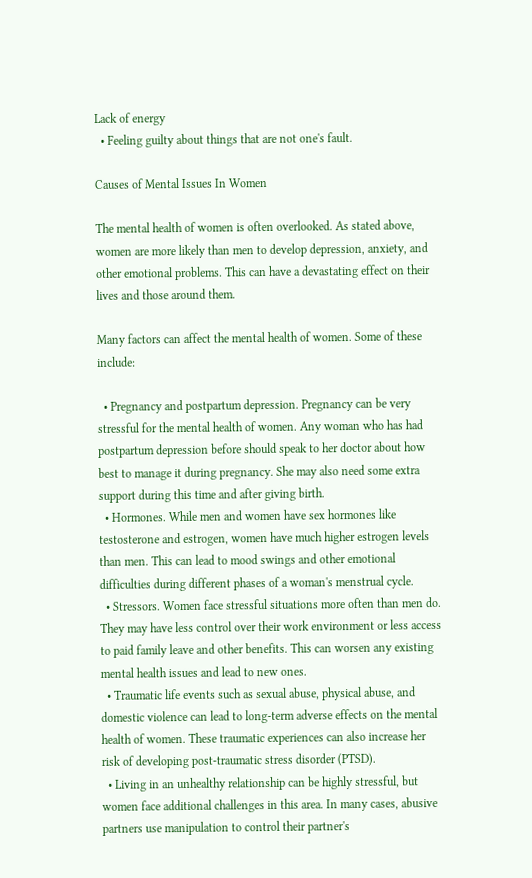Lack of energy
  • Feeling guilty about things that are not one's fault.

Causes of Mental Issues In Women

The mental health of women is often overlooked. As stated above, women are more likely than men to develop depression, anxiety, and other emotional problems. This can have a devastating effect on their lives and those around them.

Many factors can affect the mental health of women. Some of these include:

  • Pregnancy and postpartum depression. Pregnancy can be very stressful for the mental health of women. Any woman who has had postpartum depression before should speak to her doctor about how best to manage it during pregnancy. She may also need some extra support during this time and after giving birth.
  • Hormones. While men and women have sex hormones like testosterone and estrogen, women have much higher estrogen levels than men. This can lead to mood swings and other emotional difficulties during different phases of a woman's menstrual cycle.
  • Stressors. Women face stressful situations more often than men do. They may have less control over their work environment or less access to paid family leave and other benefits. This can worsen any existing mental health issues and lead to new ones.
  • Traumatic life events such as sexual abuse, physical abuse, and domestic violence can lead to long-term adverse effects on the mental health of women. These traumatic experiences can also increase her risk of developing post-traumatic stress disorder (PTSD).
  • Living in an unhealthy relationship can be highly stressful, but women face additional challenges in this area. In many cases, abusive partners use manipulation to control their partner's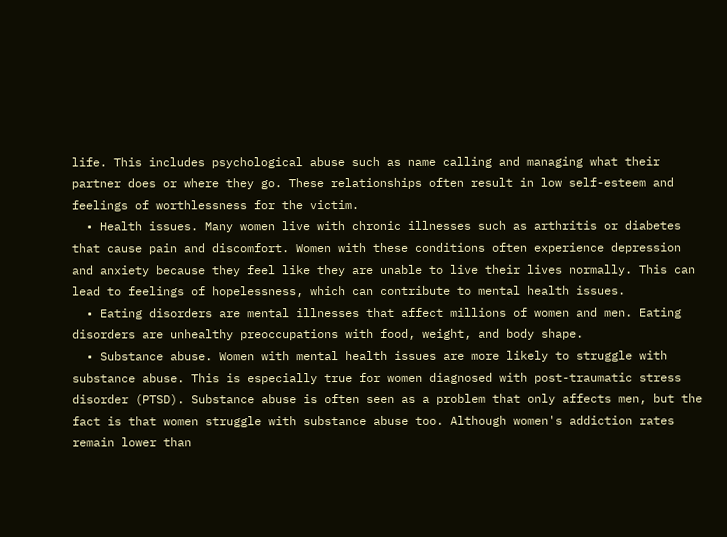life. This includes psychological abuse such as name calling and managing what their partner does or where they go. These relationships often result in low self-esteem and feelings of worthlessness for the victim.
  • Health issues. Many women live with chronic illnesses such as arthritis or diabetes that cause pain and discomfort. Women with these conditions often experience depression and anxiety because they feel like they are unable to live their lives normally. This can lead to feelings of hopelessness, which can contribute to mental health issues.
  • Eating disorders are mental illnesses that affect millions of women and men. Eating disorders are unhealthy preoccupations with food, weight, and body shape.
  • Substance abuse. Women with mental health issues are more likely to struggle with substance abuse. This is especially true for women diagnosed with post-traumatic stress disorder (PTSD). Substance abuse is often seen as a problem that only affects men, but the fact is that women struggle with substance abuse too. Although women's addiction rates remain lower than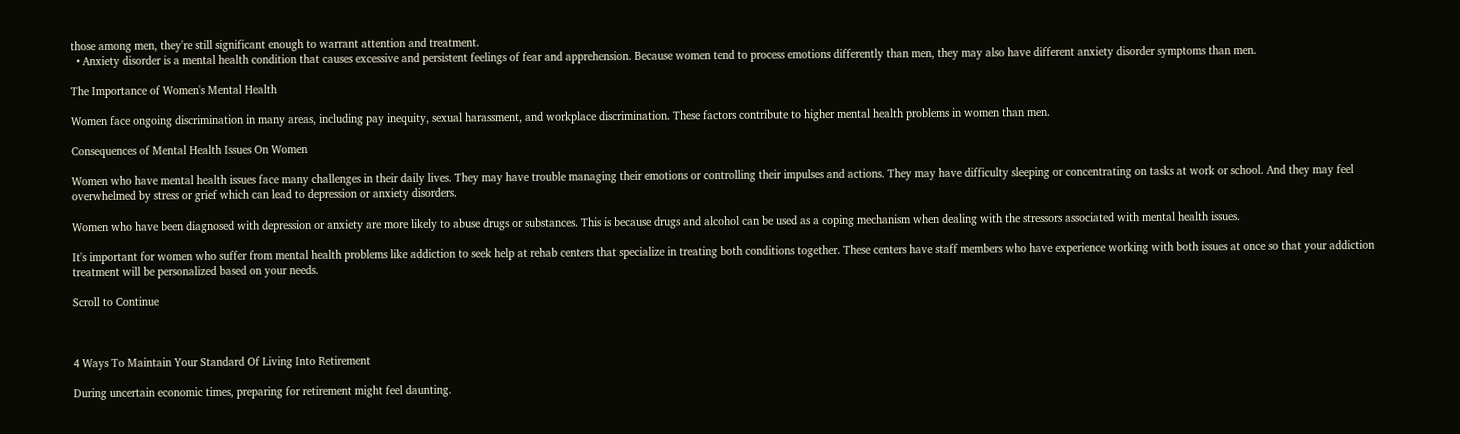those among men, they're still significant enough to warrant attention and treatment.
  • Anxiety disorder is a mental health condition that causes excessive and persistent feelings of fear and apprehension. Because women tend to process emotions differently than men, they may also have different anxiety disorder symptoms than men.

The Importance of Women's Mental Health

Women face ongoing discrimination in many areas, including pay inequity, sexual harassment, and workplace discrimination. These factors contribute to higher mental health problems in women than men.

Consequences of Mental Health Issues On Women

Women who have mental health issues face many challenges in their daily lives. They may have trouble managing their emotions or controlling their impulses and actions. They may have difficulty sleeping or concentrating on tasks at work or school. And they may feel overwhelmed by stress or grief which can lead to depression or anxiety disorders.

Women who have been diagnosed with depression or anxiety are more likely to abuse drugs or substances. This is because drugs and alcohol can be used as a coping mechanism when dealing with the stressors associated with mental health issues.

It's important for women who suffer from mental health problems like addiction to seek help at rehab centers that specialize in treating both conditions together. These centers have staff members who have experience working with both issues at once so that your addiction treatment will be personalized based on your needs.

Scroll to Continue



4 Ways To Maintain Your Standard Of Living Into Retirement

During uncertain economic times, preparing for retirement might feel daunting.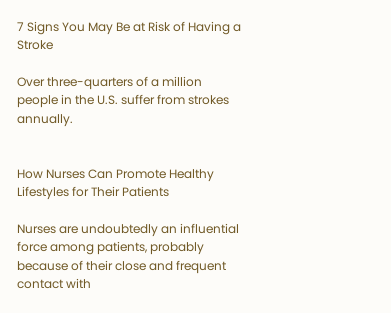7 Signs You May Be at Risk of Having a Stroke

Over three-quarters of a million people in the U.S. suffer from strokes annually.


How Nurses Can Promote Healthy Lifestyles for Their Patients

Nurses are undoubtedly an influential force among patients, probably because of their close and frequent contact with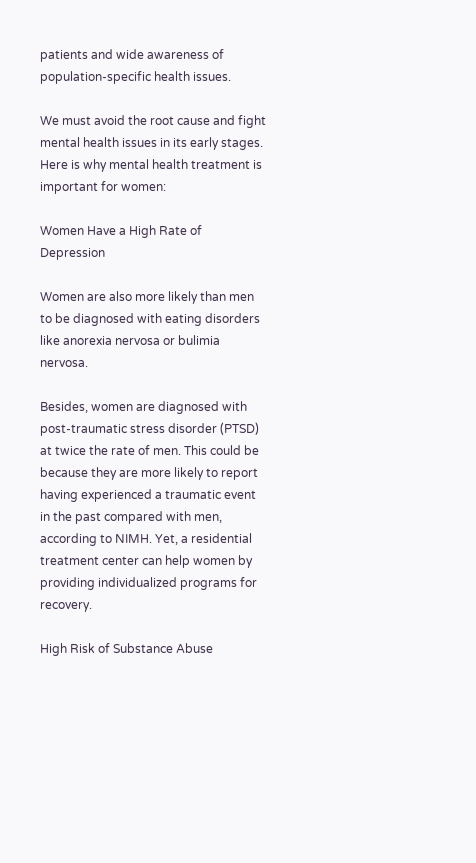patients and wide awareness of population-specific health issues.

We must avoid the root cause and fight mental health issues in its early stages. Here is why mental health treatment is important for women:

Women Have a High Rate of Depression

Women are also more likely than men to be diagnosed with eating disorders like anorexia nervosa or bulimia nervosa.

Besides, women are diagnosed with post-traumatic stress disorder (PTSD) at twice the rate of men. This could be because they are more likely to report having experienced a traumatic event in the past compared with men, according to NIMH. Yet, a residential treatment center can help women by providing individualized programs for recovery.

High Risk of Substance Abuse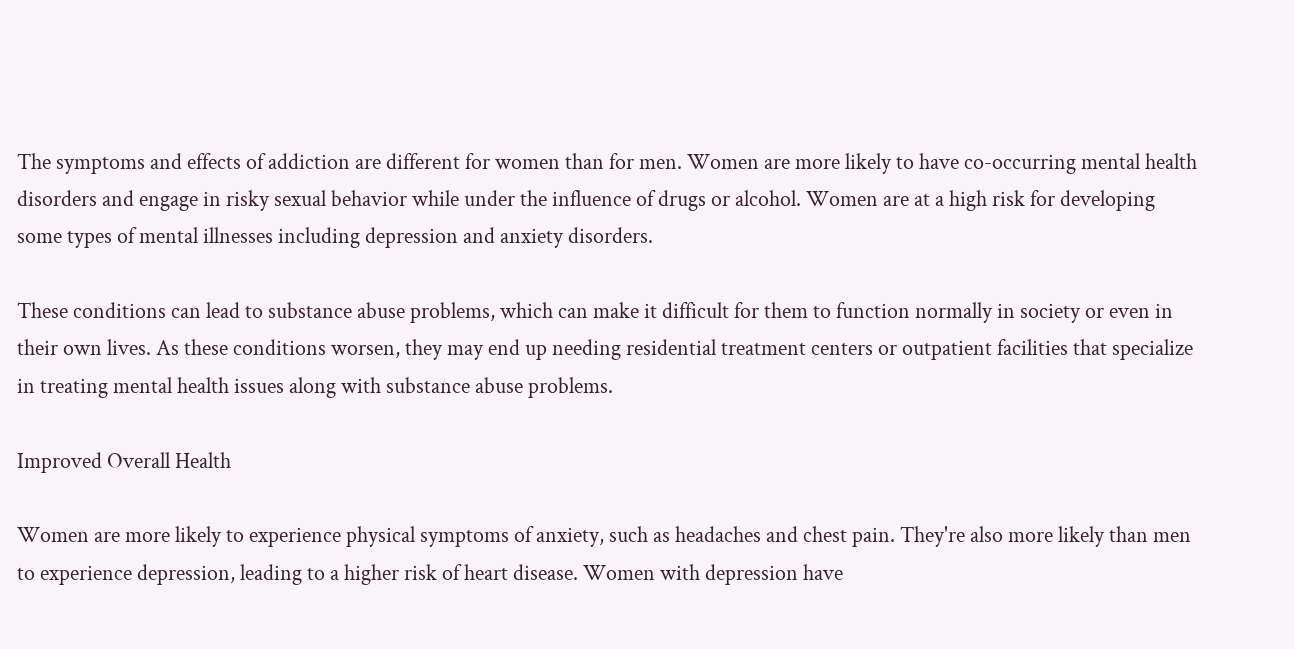The symptoms and effects of addiction are different for women than for men. Women are more likely to have co-occurring mental health disorders and engage in risky sexual behavior while under the influence of drugs or alcohol. Women are at a high risk for developing some types of mental illnesses including depression and anxiety disorders.

These conditions can lead to substance abuse problems, which can make it difficult for them to function normally in society or even in their own lives. As these conditions worsen, they may end up needing residential treatment centers or outpatient facilities that specialize in treating mental health issues along with substance abuse problems.

Improved Overall Health

Women are more likely to experience physical symptoms of anxiety, such as headaches and chest pain. They're also more likely than men to experience depression, leading to a higher risk of heart disease. Women with depression have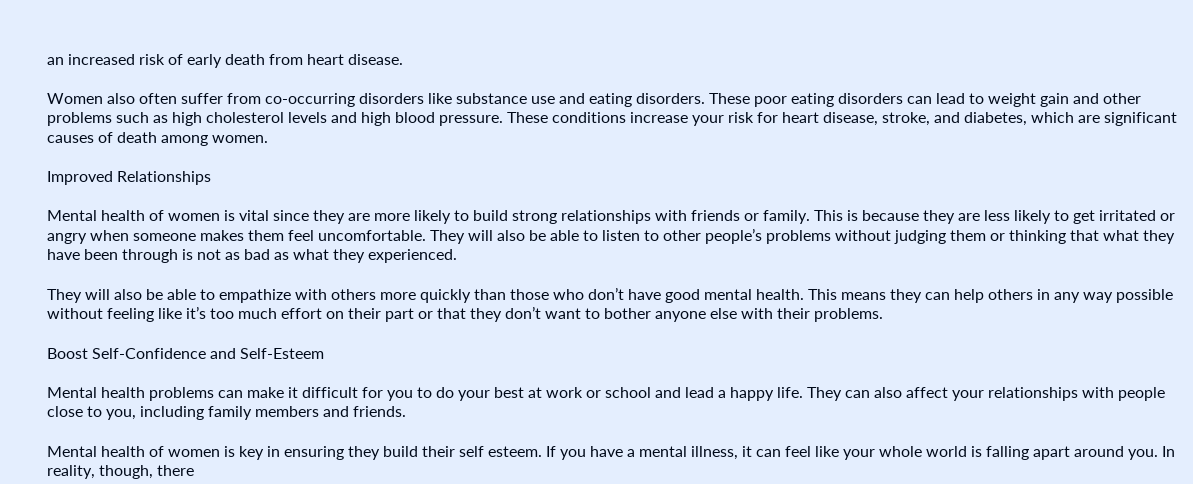an increased risk of early death from heart disease.

Women also often suffer from co-occurring disorders like substance use and eating disorders. These poor eating disorders can lead to weight gain and other problems such as high cholesterol levels and high blood pressure. These conditions increase your risk for heart disease, stroke, and diabetes, which are significant causes of death among women.

Improved Relationships

Mental health of women is vital since they are more likely to build strong relationships with friends or family. This is because they are less likely to get irritated or angry when someone makes them feel uncomfortable. They will also be able to listen to other people’s problems without judging them or thinking that what they have been through is not as bad as what they experienced.

They will also be able to empathize with others more quickly than those who don’t have good mental health. This means they can help others in any way possible without feeling like it’s too much effort on their part or that they don’t want to bother anyone else with their problems.

Boost Self-Confidence and Self-Esteem

Mental health problems can make it difficult for you to do your best at work or school and lead a happy life. They can also affect your relationships with people close to you, including family members and friends.

Mental health of women is key in ensuring they build their self esteem. If you have a mental illness, it can feel like your whole world is falling apart around you. In reality, though, there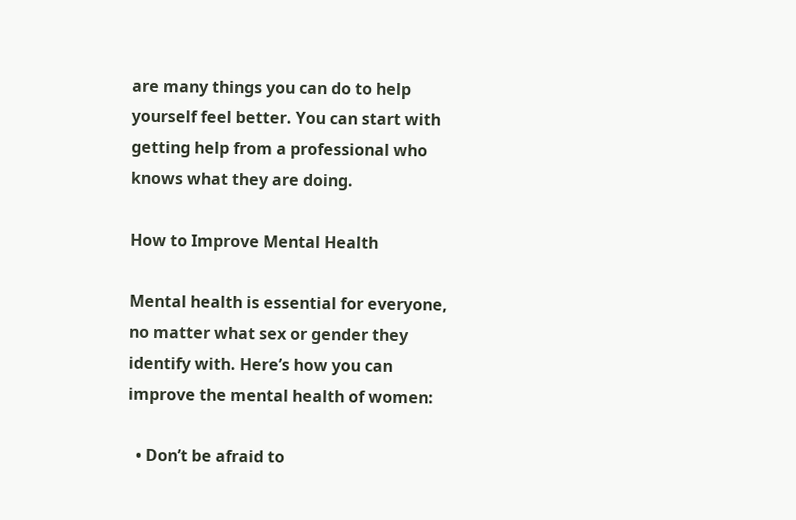are many things you can do to help yourself feel better. You can start with getting help from a professional who knows what they are doing.

How to Improve Mental Health

Mental health is essential for everyone, no matter what sex or gender they identify with. Here’s how you can improve the mental health of women:

  • Don’t be afraid to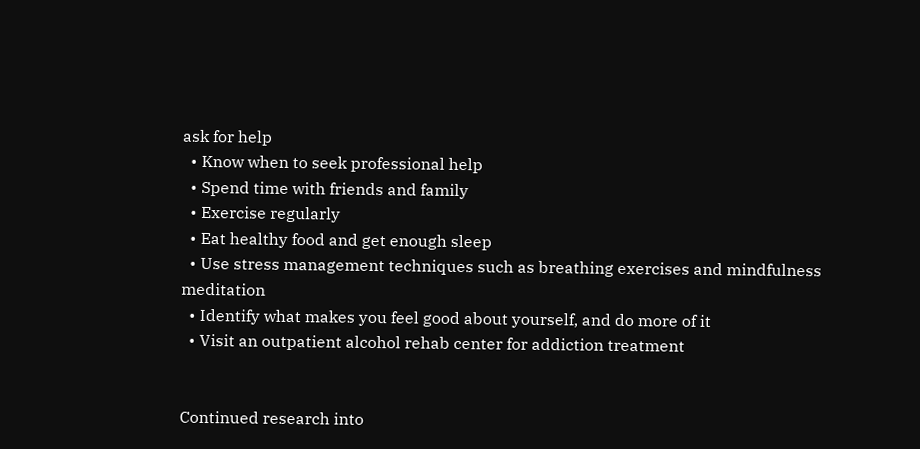ask for help
  • Know when to seek professional help
  • Spend time with friends and family
  • Exercise regularly
  • Eat healthy food and get enough sleep
  • Use stress management techniques such as breathing exercises and mindfulness meditation
  • Identify what makes you feel good about yourself, and do more of it
  • Visit an outpatient alcohol rehab center for addiction treatment


Continued research into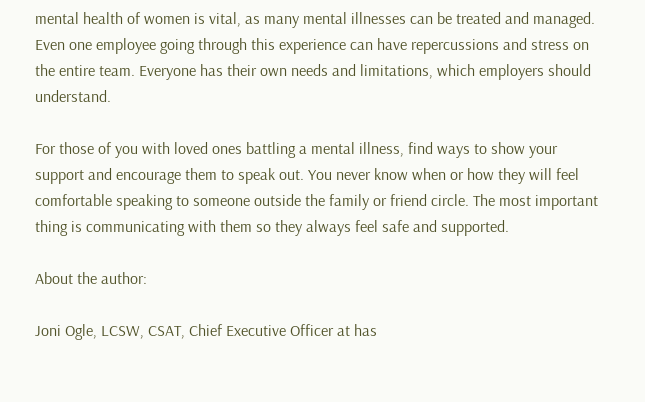mental health of women is vital, as many mental illnesses can be treated and managed. Even one employee going through this experience can have repercussions and stress on the entire team. Everyone has their own needs and limitations, which employers should understand.

For those of you with loved ones battling a mental illness, find ways to show your support and encourage them to speak out. You never know when or how they will feel comfortable speaking to someone outside the family or friend circle. The most important thing is communicating with them so they always feel safe and supported.

About the author:

Joni Ogle, LCSW, CSAT, Chief Executive Officer at has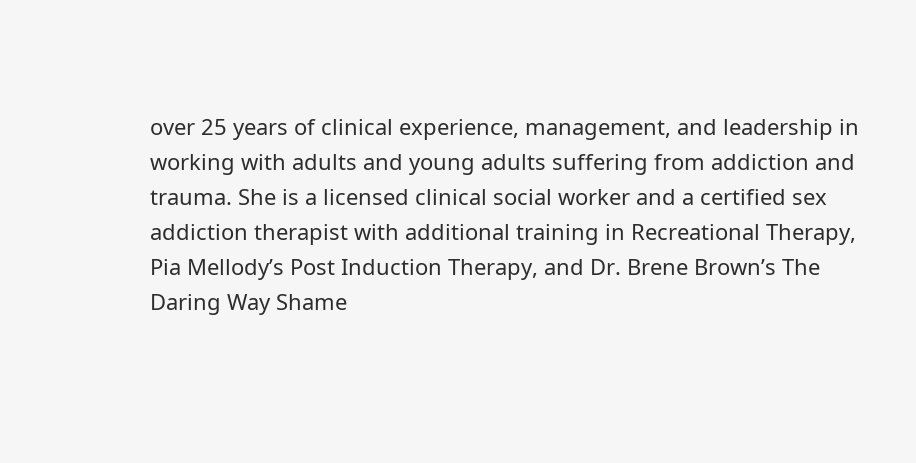over 25 years of clinical experience, management, and leadership in working with adults and young adults suffering from addiction and trauma. She is a licensed clinical social worker and a certified sex addiction therapist with additional training in Recreational Therapy, Pia Mellody’s Post Induction Therapy, and Dr. Brene Brown’s The Daring Way Shame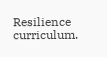Resilience curriculum.